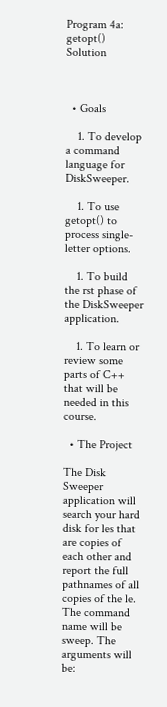Program 4a: getopt() Solution



  • Goals

    1. To develop a command language for DiskSweeper.

    1. To use getopt() to process single-letter options.

    1. To build the rst phase of the DiskSweeper application.

    1. To learn or review some parts of C++ that will be needed in this course.

  • The Project

The Disk Sweeper application will search your hard disk for les that are copies of each other and report the full pathnames of all copies of the le. The command name will be sweep. The arguments will be: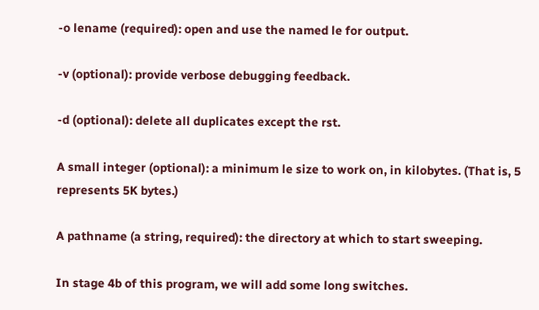-o lename (required): open and use the named le for output.

-v (optional): provide verbose debugging feedback.

-d (optional): delete all duplicates except the rst.

A small integer (optional): a minimum le size to work on, in kilobytes. (That is, 5 represents 5K bytes.)

A pathname (a string, required): the directory at which to start sweeping.

In stage 4b of this program, we will add some long switches.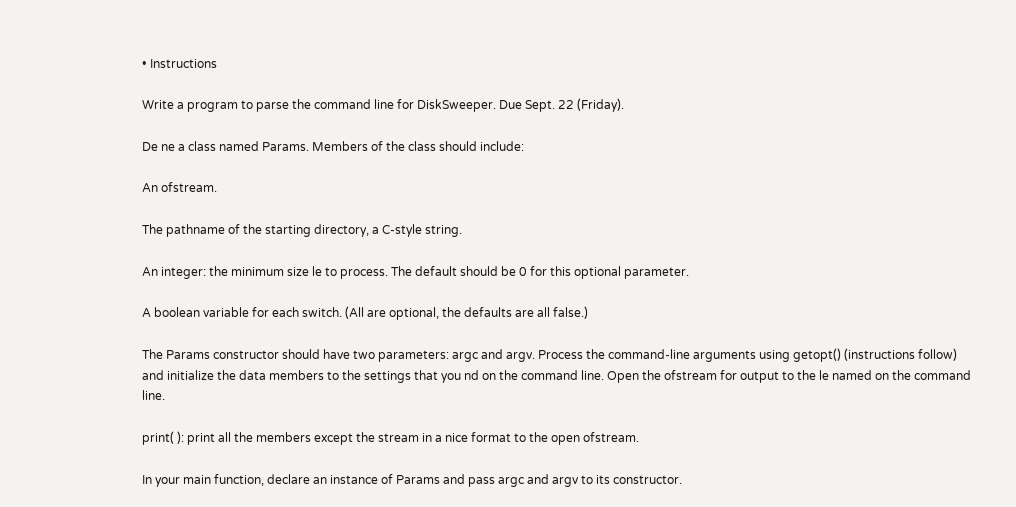• Instructions

Write a program to parse the command line for DiskSweeper. Due Sept. 22 (Friday).

De ne a class named Params. Members of the class should include:

An ofstream.

The pathname of the starting directory, a C-style string.

An integer: the minimum size le to process. The default should be 0 for this optional parameter.

A boolean variable for each switch. (All are optional, the defaults are all false.)

The Params constructor should have two parameters: argc and argv. Process the command-line arguments using getopt() (instructions follow) and initialize the data members to the settings that you nd on the command line. Open the ofstream for output to the le named on the command line.

print( ): print all the members except the stream in a nice format to the open ofstream.

In your main function, declare an instance of Params and pass argc and argv to its constructor.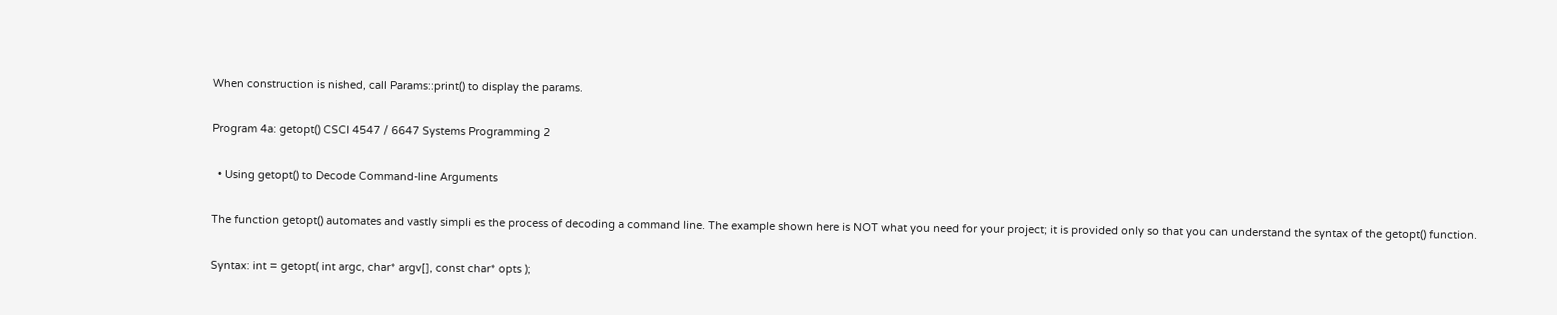When construction is nished, call Params::print() to display the params.

Program 4a: getopt() CSCI 4547 / 6647 Systems Programming 2

  • Using getopt() to Decode Command-line Arguments

The function getopt() automates and vastly simpli es the process of decoding a command line. The example shown here is NOT what you need for your project; it is provided only so that you can understand the syntax of the getopt() function.

Syntax: int = getopt( int argc, char* argv[], const char* opts );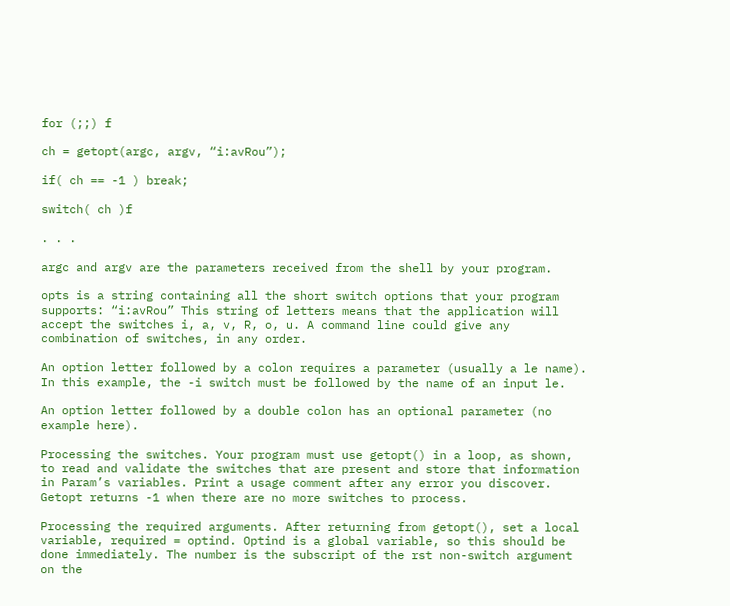for (;;) f

ch = getopt(argc, argv, “i:avRou”);

if( ch == -1 ) break;

switch( ch )f

. . .

argc and argv are the parameters received from the shell by your program.

opts is a string containing all the short switch options that your program supports: “i:avRou” This string of letters means that the application will accept the switches i, a, v, R, o, u. A command line could give any combination of switches, in any order.

An option letter followed by a colon requires a parameter (usually a le name). In this example, the -i switch must be followed by the name of an input le.

An option letter followed by a double colon has an optional parameter (no example here).

Processing the switches. Your program must use getopt() in a loop, as shown, to read and validate the switches that are present and store that information in Param’s variables. Print a usage comment after any error you discover. Getopt returns -1 when there are no more switches to process.

Processing the required arguments. After returning from getopt(), set a local variable, required = optind. Optind is a global variable, so this should be done immediately. The number is the subscript of the rst non-switch argument on the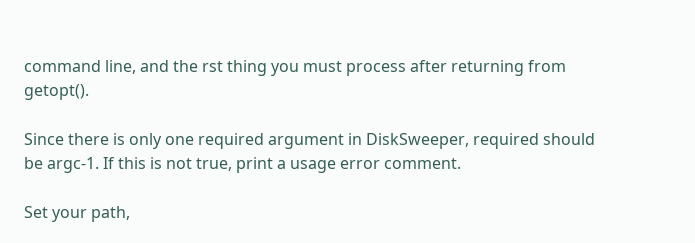command line, and the rst thing you must process after returning from getopt().

Since there is only one required argument in DiskSweeper, required should be argc-1. If this is not true, print a usage error comment.

Set your path,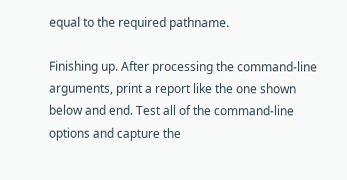equal to the required pathname.

Finishing up. After processing the command-line arguments, print a report like the one shown below and end. Test all of the command-line options and capture the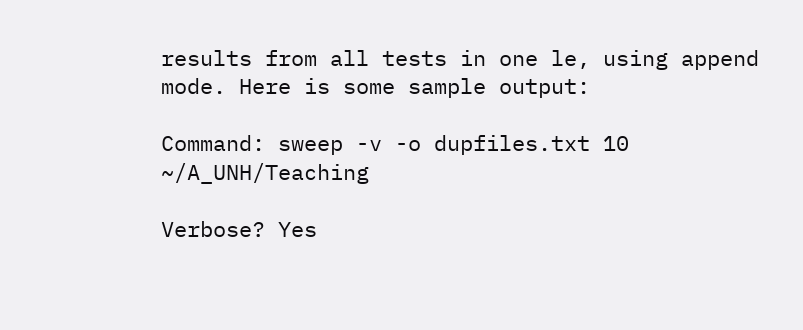results from all tests in one le, using append mode. Here is some sample output:

Command: sweep -v -o dupfiles.txt 10 ~/A_UNH/Teaching

Verbose? Yes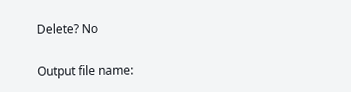Delete? No

Output file name: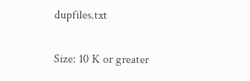dupfiles.txt

Size: 10 K or greater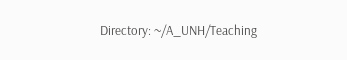Directory: ~/A_UNH/Teaching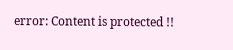error: Content is protected !!